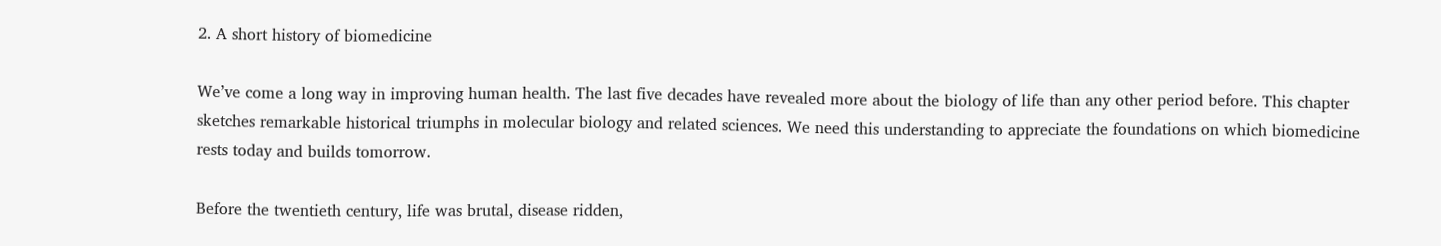2. A short history of biomedicine

We’ve come a long way in improving human health. The last five decades have revealed more about the biology of life than any other period before. This chapter sketches remarkable historical triumphs in molecular biology and related sciences. We need this understanding to appreciate the foundations on which biomedicine rests today and builds tomorrow.

Before the twentieth century, life was brutal, disease ridden,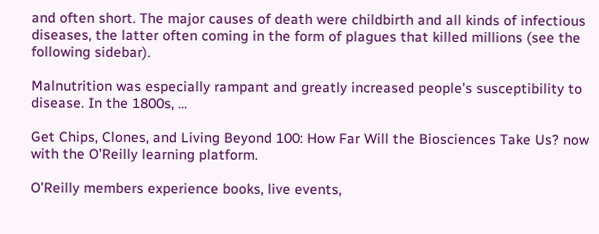and often short. The major causes of death were childbirth and all kinds of infectious diseases, the latter often coming in the form of plagues that killed millions (see the following sidebar).

Malnutrition was especially rampant and greatly increased people’s susceptibility to disease. In the 1800s, ...

Get Chips, Clones, and Living Beyond 100: How Far Will the Biosciences Take Us? now with the O’Reilly learning platform.

O’Reilly members experience books, live events,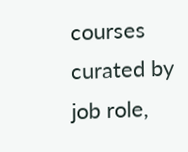courses curated by job role,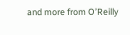and more from O’Reilly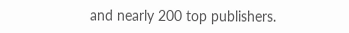and nearly 200 top publishers.